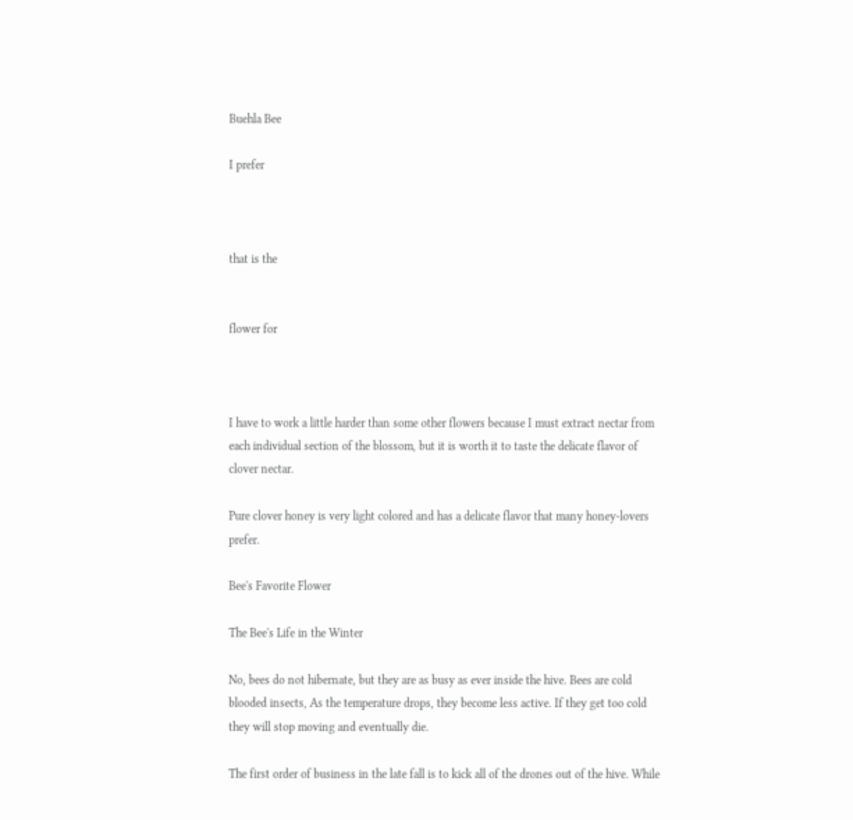Buehla Bee

I prefer



that is the


flower for



I have to work a little harder than some other flowers because I must extract nectar from each individual section of the blossom, but it is worth it to taste the delicate flavor of clover nectar.

Pure clover honey is very light colored and has a delicate flavor that many honey-lovers prefer.

Bee's Favorite Flower

The Bee's Life in the Winter

No, bees do not hibernate, but they are as busy as ever inside the hive. Bees are cold blooded insects, As the temperature drops, they become less active. If they get too cold they will stop moving and eventually die.

The first order of business in the late fall is to kick all of the drones out of the hive. While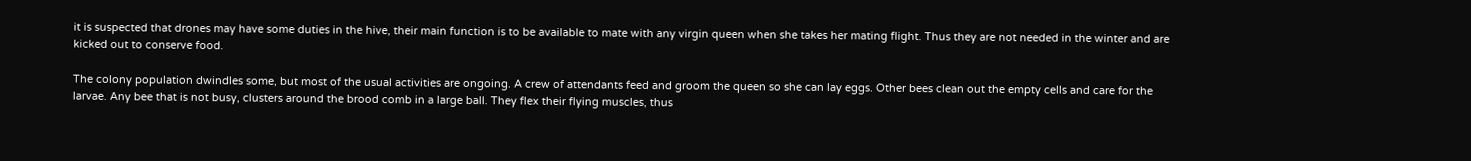it is suspected that drones may have some duties in the hive, their main function is to be available to mate with any virgin queen when she takes her mating flight. Thus they are not needed in the winter and are kicked out to conserve food.

The colony population dwindles some, but most of the usual activities are ongoing. A crew of attendants feed and groom the queen so she can lay eggs. Other bees clean out the empty cells and care for the larvae. Any bee that is not busy, clusters around the brood comb in a large ball. They flex their flying muscles, thus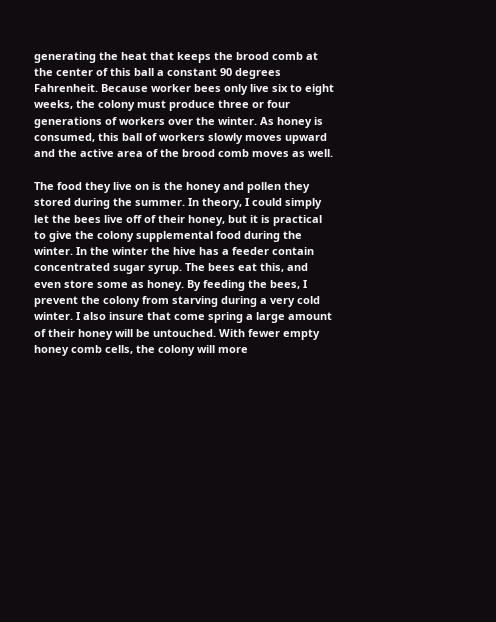generating the heat that keeps the brood comb at the center of this ball a constant 90 degrees Fahrenheit. Because worker bees only live six to eight weeks, the colony must produce three or four generations of workers over the winter. As honey is consumed, this ball of workers slowly moves upward and the active area of the brood comb moves as well.

The food they live on is the honey and pollen they stored during the summer. In theory, I could simply let the bees live off of their honey, but it is practical to give the colony supplemental food during the winter. In the winter the hive has a feeder contain concentrated sugar syrup. The bees eat this, and even store some as honey. By feeding the bees, I prevent the colony from starving during a very cold winter. I also insure that come spring a large amount of their honey will be untouched. With fewer empty honey comb cells, the colony will more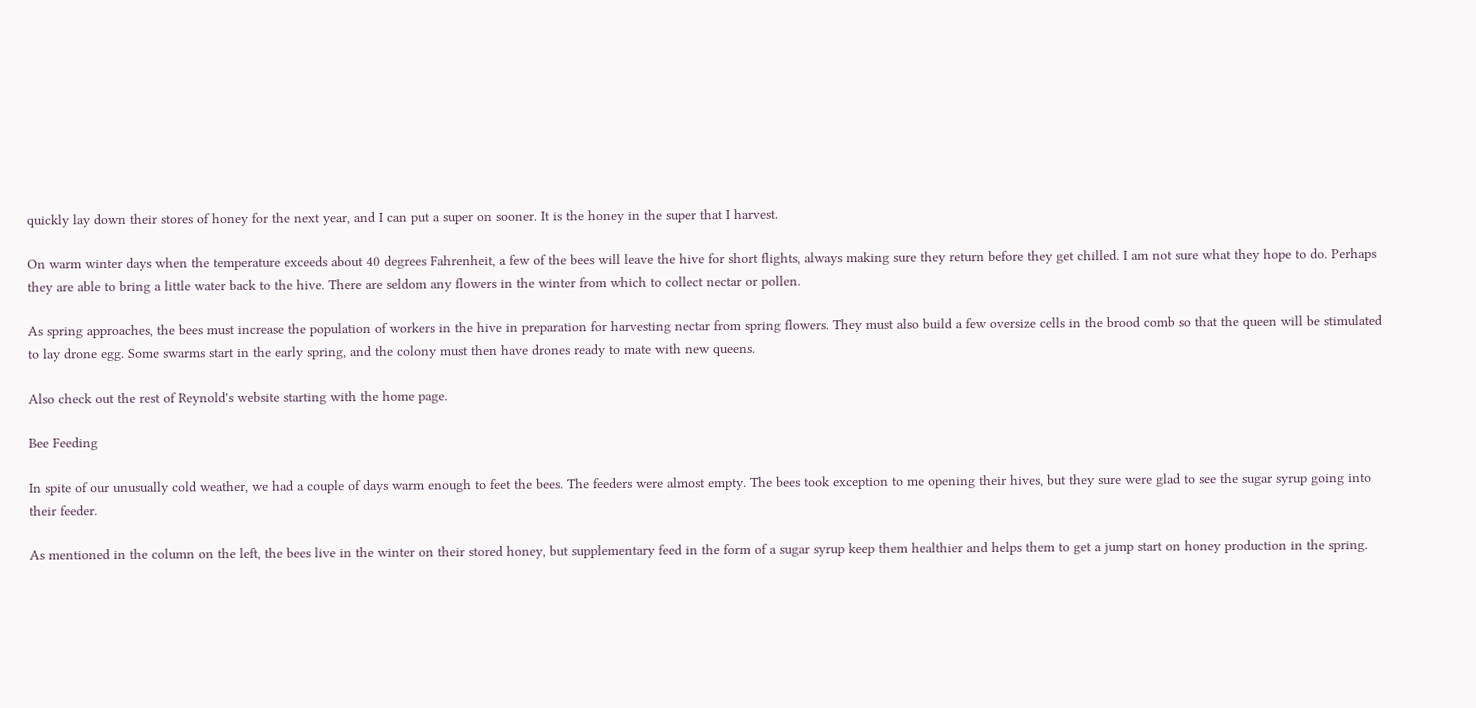quickly lay down their stores of honey for the next year, and I can put a super on sooner. It is the honey in the super that I harvest.

On warm winter days when the temperature exceeds about 40 degrees Fahrenheit, a few of the bees will leave the hive for short flights, always making sure they return before they get chilled. I am not sure what they hope to do. Perhaps they are able to bring a little water back to the hive. There are seldom any flowers in the winter from which to collect nectar or pollen.

As spring approaches, the bees must increase the population of workers in the hive in preparation for harvesting nectar from spring flowers. They must also build a few oversize cells in the brood comb so that the queen will be stimulated to lay drone egg. Some swarms start in the early spring, and the colony must then have drones ready to mate with new queens.

Also check out the rest of Reynold's website starting with the home page.

Bee Feeding

In spite of our unusually cold weather, we had a couple of days warm enough to feet the bees. The feeders were almost empty. The bees took exception to me opening their hives, but they sure were glad to see the sugar syrup going into their feeder.

As mentioned in the column on the left, the bees live in the winter on their stored honey, but supplementary feed in the form of a sugar syrup keep them healthier and helps them to get a jump start on honey production in the spring.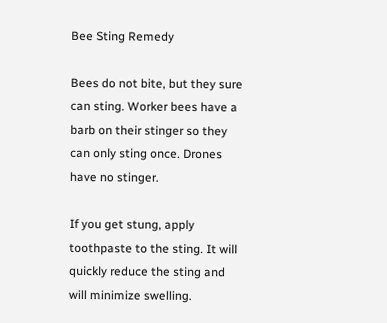Bee Sting Remedy

Bees do not bite, but they sure can sting. Worker bees have a barb on their stinger so they can only sting once. Drones have no stinger.

If you get stung, apply toothpaste to the sting. It will quickly reduce the sting and will minimize swelling.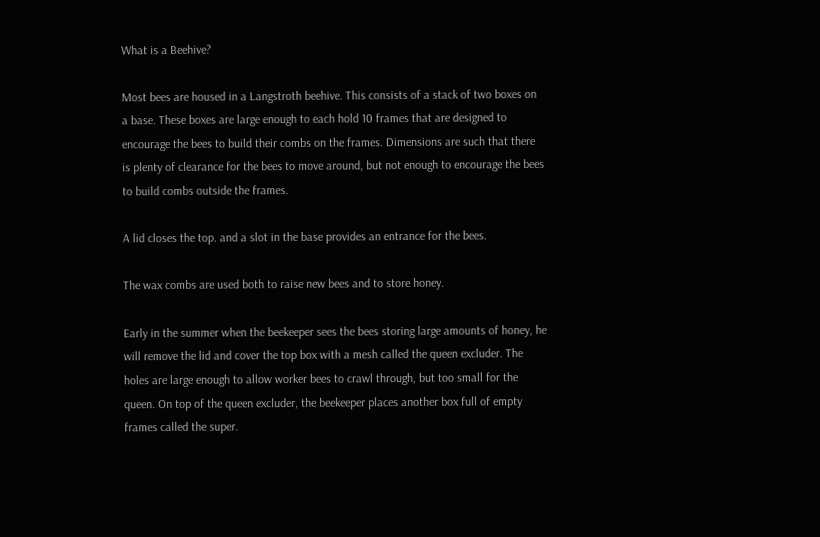What is a Beehive?

Most bees are housed in a Langstroth beehive. This consists of a stack of two boxes on a base. These boxes are large enough to each hold 10 frames that are designed to encourage the bees to build their combs on the frames. Dimensions are such that there is plenty of clearance for the bees to move around, but not enough to encourage the bees to build combs outside the frames.

A lid closes the top. and a slot in the base provides an entrance for the bees.

The wax combs are used both to raise new bees and to store honey.

Early in the summer when the beekeeper sees the bees storing large amounts of honey, he will remove the lid and cover the top box with a mesh called the queen excluder. The holes are large enough to allow worker bees to crawl through, but too small for the queen. On top of the queen excluder, the beekeeper places another box full of empty frames called the super.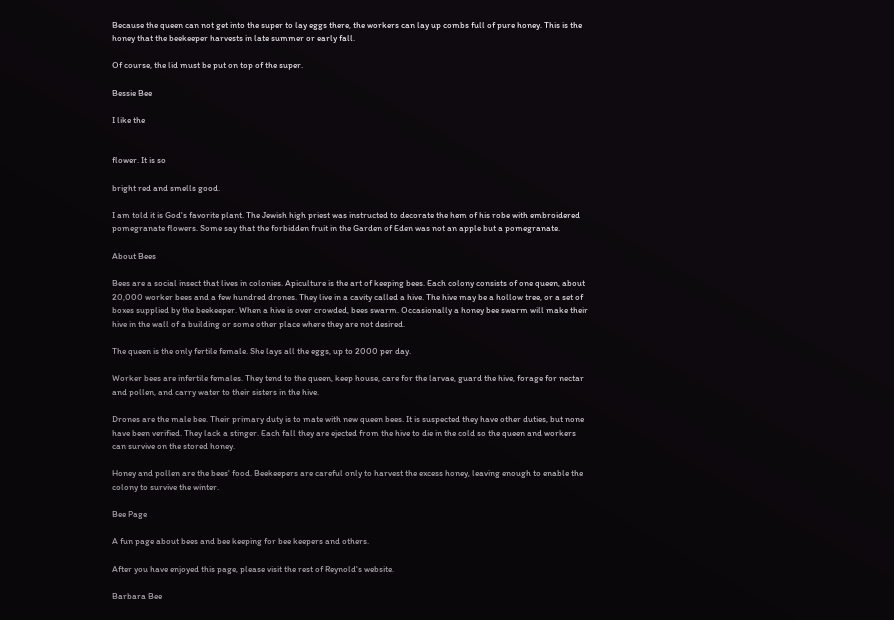Because the queen can not get into the super to lay eggs there, the workers can lay up combs full of pure honey. This is the honey that the beekeeper harvests in late summer or early fall.

Of course, the lid must be put on top of the super.

Bessie Bee

I like the


flower. It is so

bright red and smells good.

I am told it is God's favorite plant. The Jewish high priest was instructed to decorate the hem of his robe with embroidered pomegranate flowers. Some say that the forbidden fruit in the Garden of Eden was not an apple but a pomegranate.

About Bees

Bees are a social insect that lives in colonies. Apiculture is the art of keeping bees. Each colony consists of one queen, about 20,000 worker bees and a few hundred drones. They live in a cavity called a hive. The hive may be a hollow tree, or a set of boxes supplied by the beekeeper. When a hive is over crowded, bees swarm. Occasionally a honey bee swarm will make their hive in the wall of a building or some other place where they are not desired.

The queen is the only fertile female. She lays all the eggs, up to 2000 per day.

Worker bees are infertile females. They tend to the queen, keep house, care for the larvae, guard the hive, forage for nectar and pollen, and carry water to their sisters in the hive.

Drones are the male bee. Their primary duty is to mate with new queen bees. It is suspected they have other duties, but none have been verified. They lack a stinger. Each fall they are ejected from the hive to die in the cold so the queen and workers can survive on the stored honey.

Honey and pollen are the bees' food. Beekeepers are careful only to harvest the excess honey, leaving enough to enable the colony to survive the winter.

Bee Page

A fun page about bees and bee keeping for bee keepers and others.

After you have enjoyed this page, please visit the rest of Reynold's website.

Barbara Bee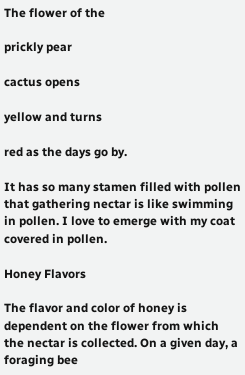The flower of the

prickly pear

cactus opens

yellow and turns

red as the days go by.

It has so many stamen filled with pollen that gathering nectar is like swimming in pollen. I love to emerge with my coat covered in pollen.

Honey Flavors

The flavor and color of honey is dependent on the flower from which the nectar is collected. On a given day, a foraging bee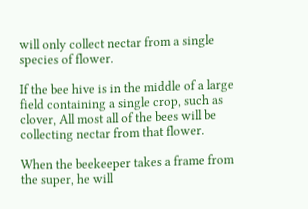will only collect nectar from a single species of flower.

If the bee hive is in the middle of a large field containing a single crop, such as clover, All most all of the bees will be collecting nectar from that flower.

When the beekeeper takes a frame from the super, he will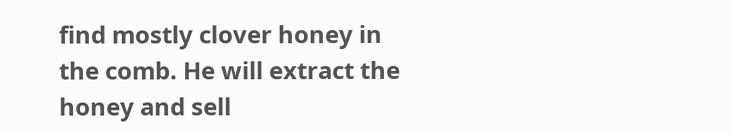find mostly clover honey in the comb. He will extract the honey and sell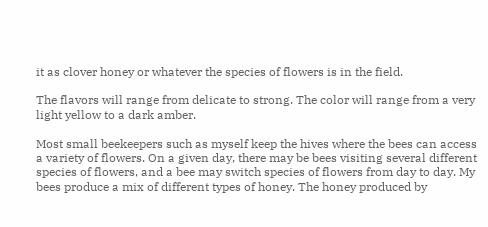it as clover honey or whatever the species of flowers is in the field.

The flavors will range from delicate to strong. The color will range from a very light yellow to a dark amber.

Most small beekeepers such as myself keep the hives where the bees can access a variety of flowers. On a given day, there may be bees visiting several different species of flowers, and a bee may switch species of flowers from day to day. My bees produce a mix of different types of honey. The honey produced by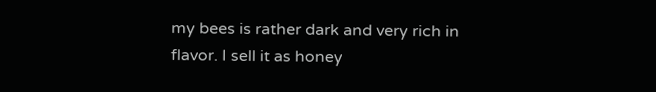my bees is rather dark and very rich in flavor. I sell it as honey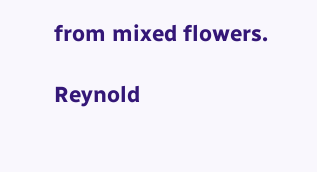from mixed flowers.

Reynold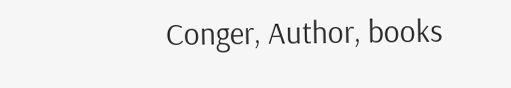Conger, Author, books